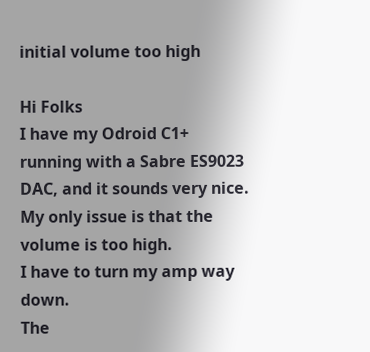initial volume too high

Hi Folks
I have my Odroid C1+ running with a Sabre ES9023 DAC, and it sounds very nice.
My only issue is that the volume is too high.
I have to turn my amp way down.
The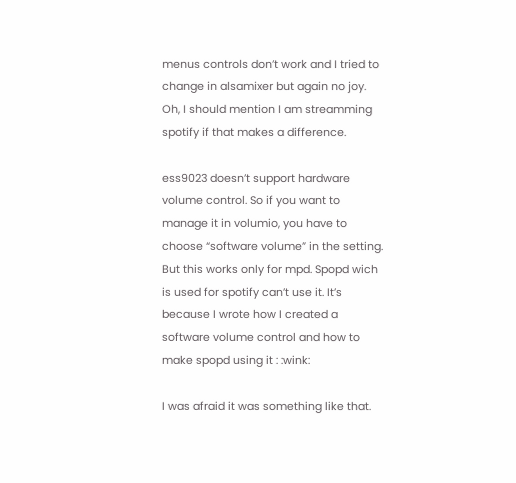menus controls don’t work and I tried to change in alsamixer but again no joy.
Oh, I should mention I am streamming spotify if that makes a difference.

ess9023 doesn’t support hardware volume control. So if you want to manage it in volumio, you have to choose “software volume” in the setting. But this works only for mpd. Spopd wich is used for spotify can’t use it. It’s because I wrote how I created a software volume control and how to make spopd using it : :wink:

I was afraid it was something like that.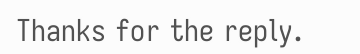Thanks for the reply.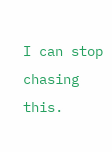I can stop chasing this.